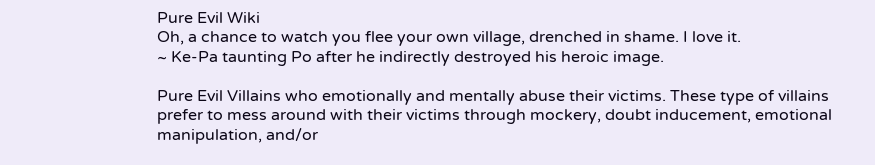Pure Evil Wiki
Oh, a chance to watch you flee your own village, drenched in shame. I love it.
~ Ke-Pa taunting Po after he indirectly destroyed his heroic image.

Pure Evil Villains who emotionally and mentally abuse their victims. These type of villains prefer to mess around with their victims through mockery, doubt inducement, emotional manipulation, and/or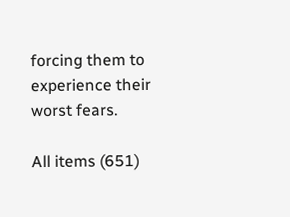forcing them to experience their worst fears.

All items (651)